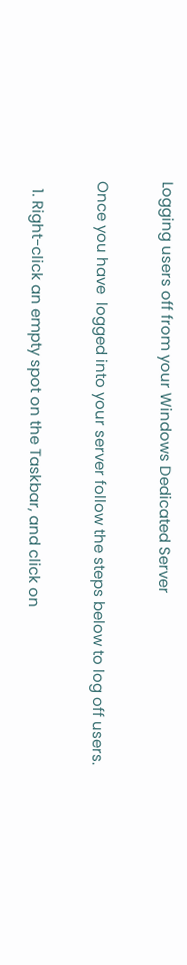Logging users off from your Windows Dedicated Server

Once you have  logged into your server follow the steps below to log off users.

  1. Right-click an empty spot on the Taskbar, and click on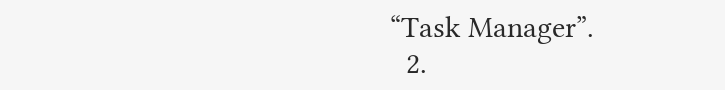“Task Manager”.
  2.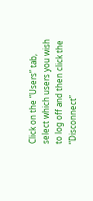Click on the “Users” tab, select which users you wish to log off and then click the “Disconnect”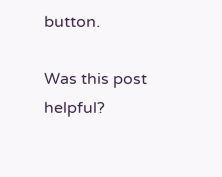button.

Was this post helpful?